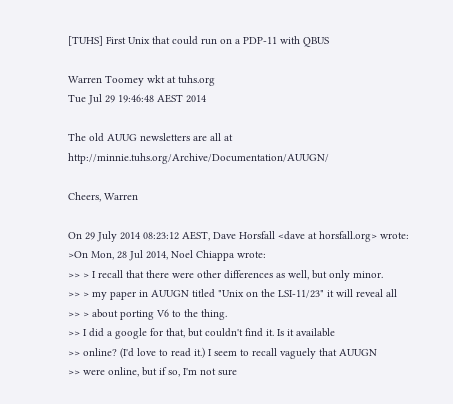[TUHS] First Unix that could run on a PDP-11 with QBUS

Warren Toomey wkt at tuhs.org
Tue Jul 29 19:46:48 AEST 2014

The old AUUG newsletters are all at http://minnie.tuhs.org/Archive/Documentation/AUUGN/

Cheers, Warren

On 29 July 2014 08:23:12 AEST, Dave Horsfall <dave at horsfall.org> wrote:
>On Mon, 28 Jul 2014, Noel Chiappa wrote:
>> > I recall that there were other differences as well, but only minor.
>> > my paper in AUUGN titled "Unix on the LSI-11/23" it will reveal all
>> > about porting V6 to the thing.
>> I did a google for that, but couldn't find it. Is it available
>> online? (I'd love to read it.) I seem to recall vaguely that AUUGN
>> were online, but if so, I'm not sure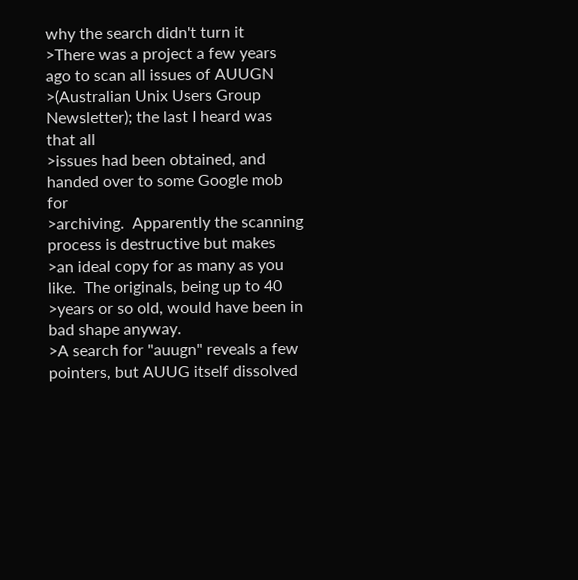why the search didn't turn it
>There was a project a few years ago to scan all issues of AUUGN
>(Australian Unix Users Group Newsletter); the last I heard was that all
>issues had been obtained, and handed over to some Google mob for
>archiving.  Apparently the scanning process is destructive but makes
>an ideal copy for as many as you like.  The originals, being up to 40
>years or so old, would have been in bad shape anyway.
>A search for "auugn" reveals a few pointers, but AUUG itself dissolved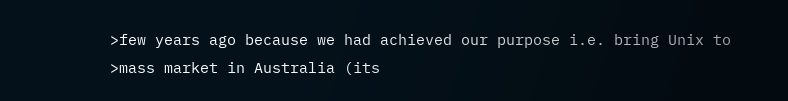>few years ago because we had achieved our purpose i.e. bring Unix to
>mass market in Australia (its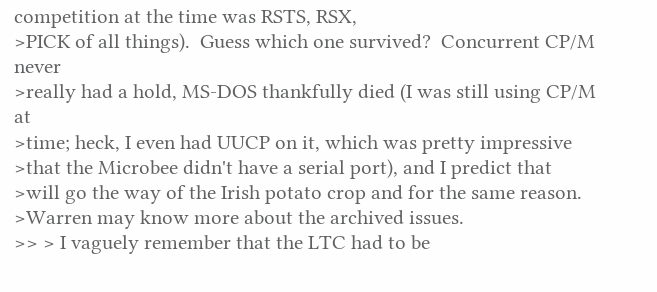competition at the time was RSTS, RSX,
>PICK of all things).  Guess which one survived?  Concurrent CP/M never
>really had a hold, MS-DOS thankfully died (I was still using CP/M at
>time; heck, I even had UUCP on it, which was pretty impressive
>that the Microbee didn't have a serial port), and I predict that
>will go the way of the Irish potato crop and for the same reason.
>Warren may know more about the archived issues.
>> > I vaguely remember that the LTC had to be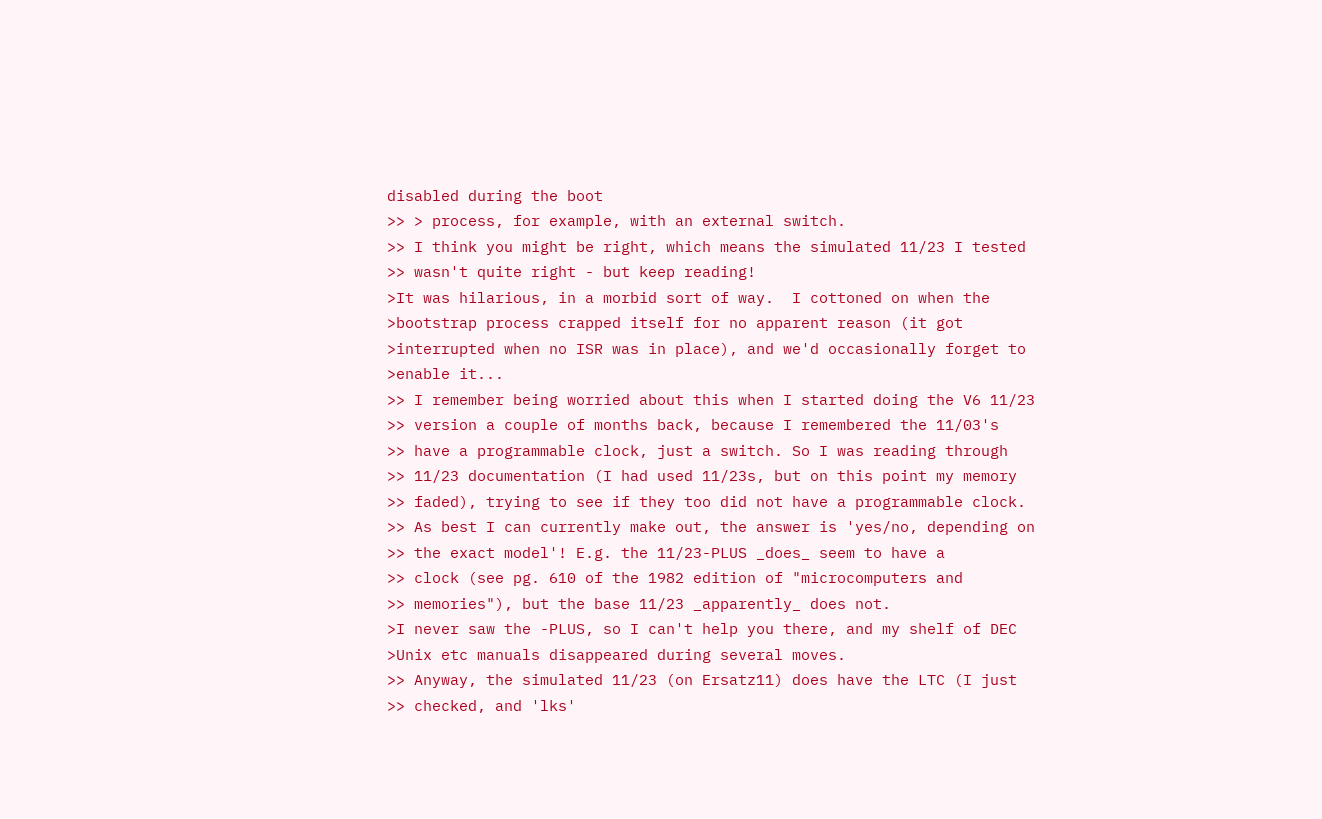disabled during the boot
>> > process, for example, with an external switch.
>> I think you might be right, which means the simulated 11/23 I tested
>> wasn't quite right - but keep reading!
>It was hilarious, in a morbid sort of way.  I cottoned on when the
>bootstrap process crapped itself for no apparent reason (it got
>interrupted when no ISR was in place), and we'd occasionally forget to
>enable it...
>> I remember being worried about this when I started doing the V6 11/23
>> version a couple of months back, because I remembered the 11/03's
>> have a programmable clock, just a switch. So I was reading through
>> 11/23 documentation (I had used 11/23s, but on this point my memory
>> faded), trying to see if they too did not have a programmable clock.
>> As best I can currently make out, the answer is 'yes/no, depending on
>> the exact model'! E.g. the 11/23-PLUS _does_ seem to have a
>> clock (see pg. 610 of the 1982 edition of "microcomputers and
>> memories"), but the base 11/23 _apparently_ does not.
>I never saw the -PLUS, so I can't help you there, and my shelf of DEC
>Unix etc manuals disappeared during several moves.
>> Anyway, the simulated 11/23 (on Ersatz11) does have the LTC (I just
>> checked, and 'lks'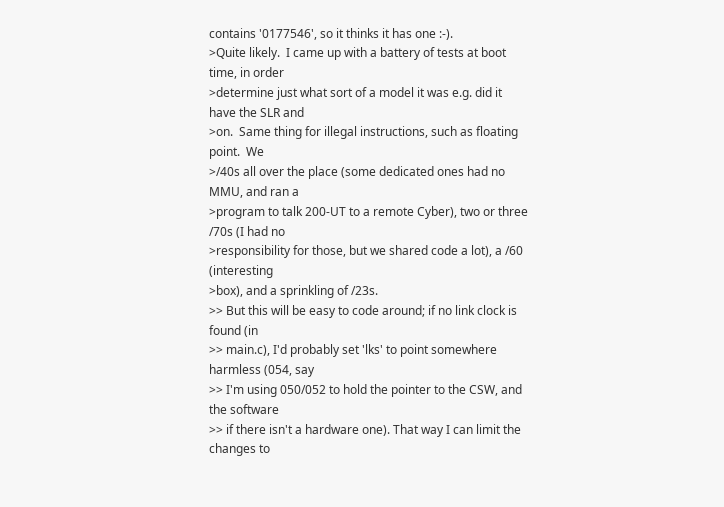contains '0177546', so it thinks it has one :-).
>Quite likely.  I came up with a battery of tests at boot time, in order
>determine just what sort of a model it was e.g. did it have the SLR and
>on.  Same thing for illegal instructions, such as floating point.  We
>/40s all over the place (some dedicated ones had no MMU, and ran a
>program to talk 200-UT to a remote Cyber), two or three /70s (I had no
>responsibility for those, but we shared code a lot), a /60 (interesting
>box), and a sprinkling of /23s.
>> But this will be easy to code around; if no link clock is found (in
>> main.c), I'd probably set 'lks' to point somewhere harmless (054, say
>> I'm using 050/052 to hold the pointer to the CSW, and the software
>> if there isn't a hardware one). That way I can limit the changes to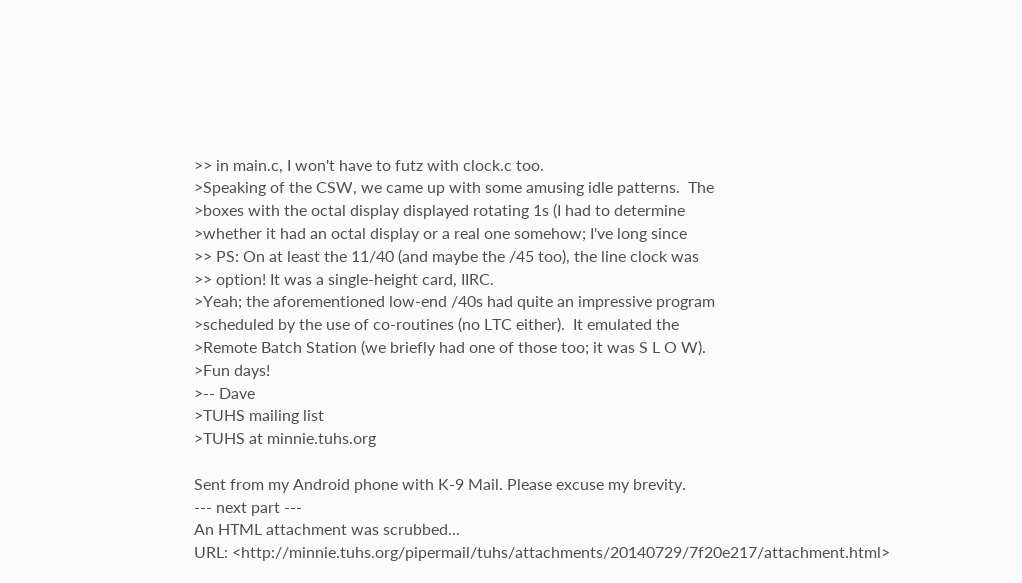>> in main.c, I won't have to futz with clock.c too.
>Speaking of the CSW, we came up with some amusing idle patterns.  The
>boxes with the octal display displayed rotating 1s (I had to determine
>whether it had an octal display or a real one somehow; I've long since
>> PS: On at least the 11/40 (and maybe the /45 too), the line clock was
>> option! It was a single-height card, IIRC.
>Yeah; the aforementioned low-end /40s had quite an impressive program
>scheduled by the use of co-routines (no LTC either).  It emulated the
>Remote Batch Station (we briefly had one of those too; it was S L O W).
>Fun days!
>-- Dave
>TUHS mailing list
>TUHS at minnie.tuhs.org

Sent from my Android phone with K-9 Mail. Please excuse my brevity.
--- next part ---
An HTML attachment was scrubbed...
URL: <http://minnie.tuhs.org/pipermail/tuhs/attachments/20140729/7f20e217/attachment.html>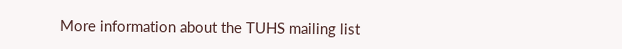More information about the TUHS mailing list